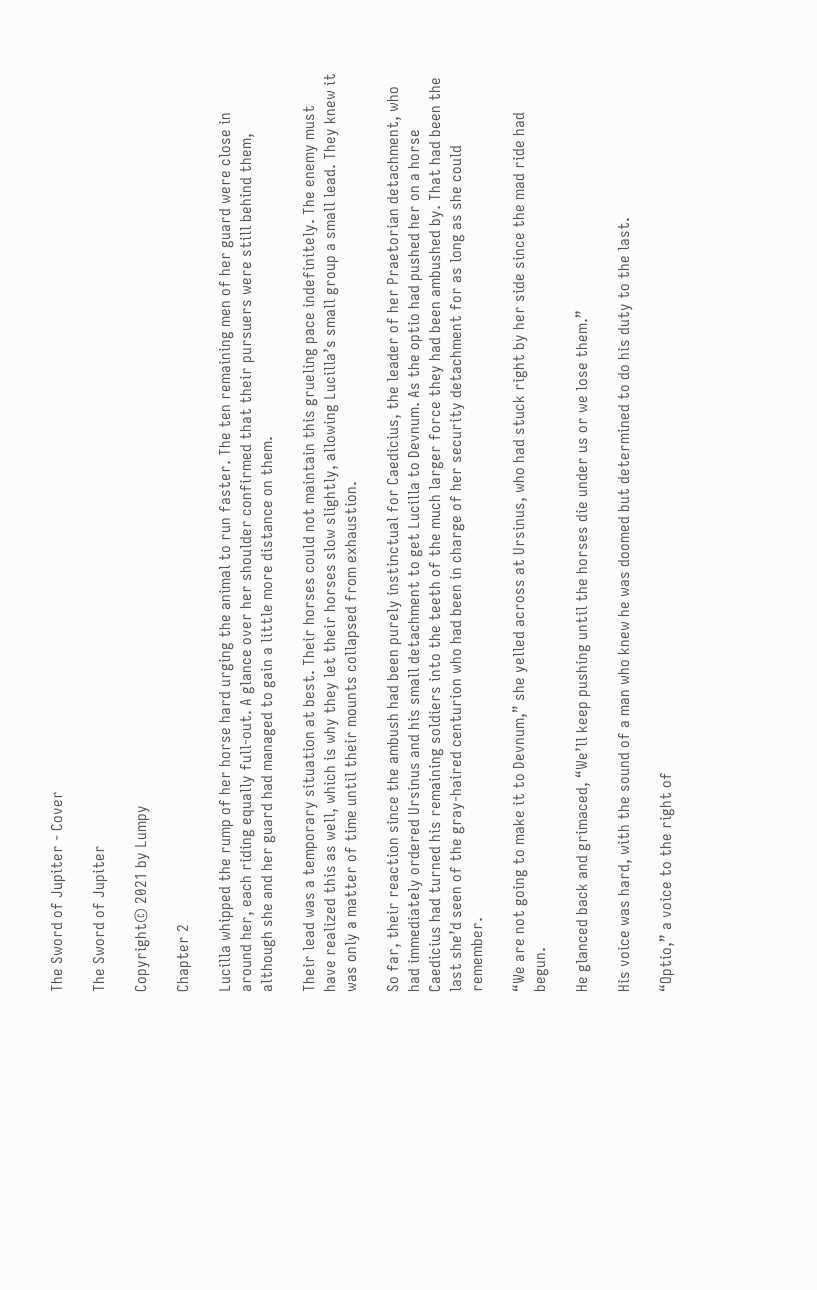The Sword of Jupiter - Cover

The Sword of Jupiter

Copyright© 2021 by Lumpy

Chapter 2

Lucilla whipped the rump of her horse hard urging the animal to run faster. The ten remaining men of her guard were close in around her, each riding equally full-out. A glance over her shoulder confirmed that their pursuers were still behind them, although she and her guard had managed to gain a little more distance on them.

Their lead was a temporary situation at best. Their horses could not maintain this grueling pace indefinitely. The enemy must have realized this as well, which is why they let their horses slow slightly, allowing Lucilla’s small group a small lead. They knew it was only a matter of time until their mounts collapsed from exhaustion.

So far, their reaction since the ambush had been purely instinctual for Caedicius, the leader of her Praetorian detachment, who had immediately ordered Ursinus and his small detachment to get Lucilla to Devnum. As the optio had pushed her on a horse Caedicius had turned his remaining soldiers into the teeth of the much larger force they had been ambushed by. That had been the last she’d seen of the gray-haired centurion who had been in charge of her security detachment for as long as she could remember.

“We are not going to make it to Devnum,” she yelled across at Ursinus, who had stuck right by her side since the mad ride had begun.

He glanced back and grimaced, “We’ll keep pushing until the horses die under us or we lose them.”

His voice was hard, with the sound of a man who knew he was doomed but determined to do his duty to the last.

“Optio,” a voice to the right of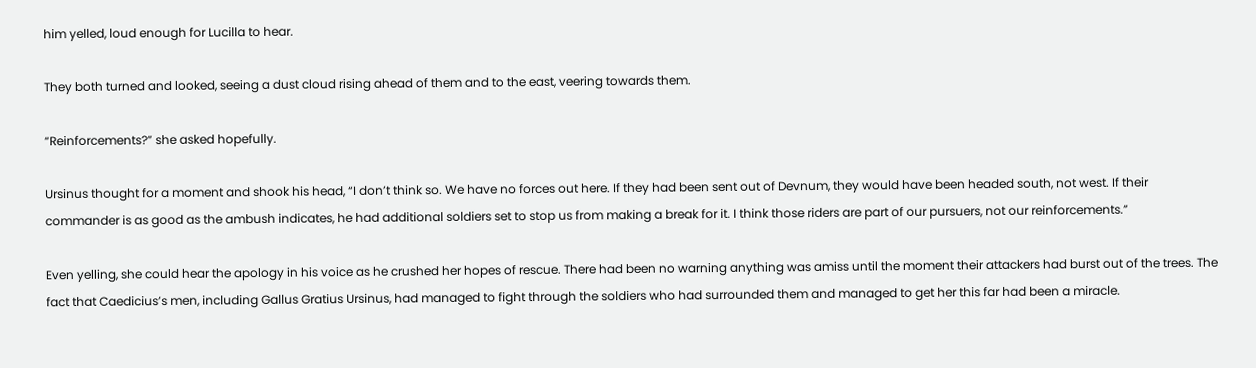him yelled, loud enough for Lucilla to hear.

They both turned and looked, seeing a dust cloud rising ahead of them and to the east, veering towards them.

“Reinforcements?” she asked hopefully.

Ursinus thought for a moment and shook his head, “I don’t think so. We have no forces out here. If they had been sent out of Devnum, they would have been headed south, not west. If their commander is as good as the ambush indicates, he had additional soldiers set to stop us from making a break for it. I think those riders are part of our pursuers, not our reinforcements.”

Even yelling, she could hear the apology in his voice as he crushed her hopes of rescue. There had been no warning anything was amiss until the moment their attackers had burst out of the trees. The fact that Caedicius’s men, including Gallus Gratius Ursinus, had managed to fight through the soldiers who had surrounded them and managed to get her this far had been a miracle.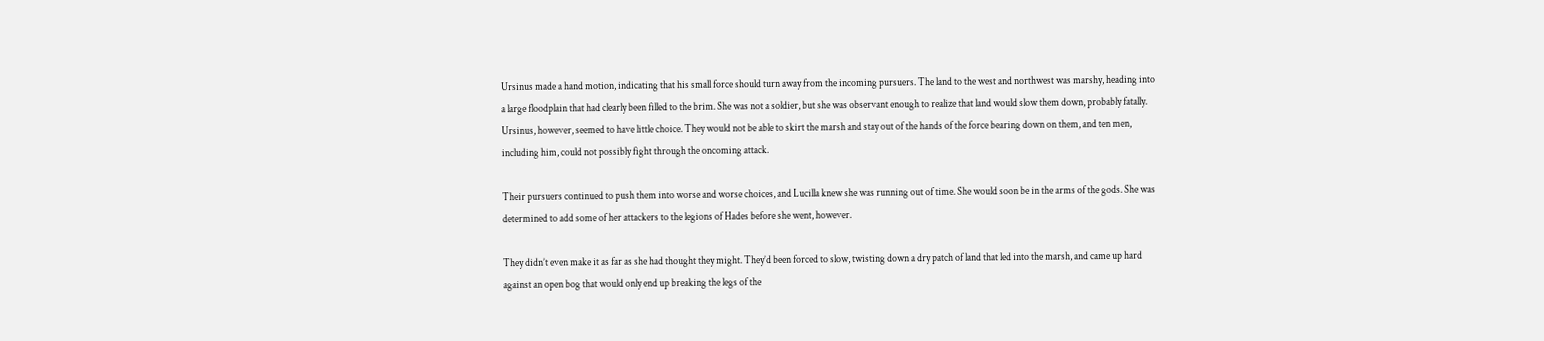Ursinus made a hand motion, indicating that his small force should turn away from the incoming pursuers. The land to the west and northwest was marshy, heading into a large floodplain that had clearly been filled to the brim. She was not a soldier, but she was observant enough to realize that land would slow them down, probably fatally. Ursinus, however, seemed to have little choice. They would not be able to skirt the marsh and stay out of the hands of the force bearing down on them, and ten men, including him, could not possibly fight through the oncoming attack.

Their pursuers continued to push them into worse and worse choices, and Lucilla knew she was running out of time. She would soon be in the arms of the gods. She was determined to add some of her attackers to the legions of Hades before she went, however.

They didn’t even make it as far as she had thought they might. They’d been forced to slow, twisting down a dry patch of land that led into the marsh, and came up hard against an open bog that would only end up breaking the legs of the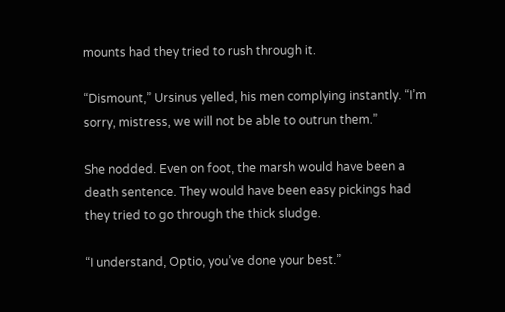mounts had they tried to rush through it.

“Dismount,” Ursinus yelled, his men complying instantly. “I’m sorry, mistress, we will not be able to outrun them.”

She nodded. Even on foot, the marsh would have been a death sentence. They would have been easy pickings had they tried to go through the thick sludge.

“I understand, Optio, you’ve done your best.”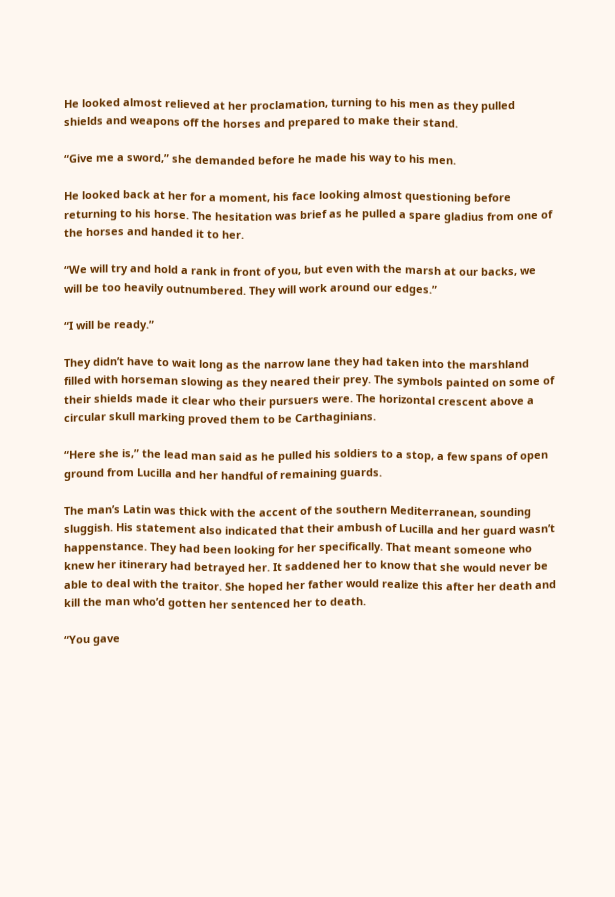He looked almost relieved at her proclamation, turning to his men as they pulled shields and weapons off the horses and prepared to make their stand.

“Give me a sword,” she demanded before he made his way to his men.

He looked back at her for a moment, his face looking almost questioning before returning to his horse. The hesitation was brief as he pulled a spare gladius from one of the horses and handed it to her.

“We will try and hold a rank in front of you, but even with the marsh at our backs, we will be too heavily outnumbered. They will work around our edges.”

“I will be ready.”

They didn’t have to wait long as the narrow lane they had taken into the marshland filled with horseman slowing as they neared their prey. The symbols painted on some of their shields made it clear who their pursuers were. The horizontal crescent above a circular skull marking proved them to be Carthaginians.

“Here she is,” the lead man said as he pulled his soldiers to a stop, a few spans of open ground from Lucilla and her handful of remaining guards.

The man’s Latin was thick with the accent of the southern Mediterranean, sounding sluggish. His statement also indicated that their ambush of Lucilla and her guard wasn’t happenstance. They had been looking for her specifically. That meant someone who knew her itinerary had betrayed her. It saddened her to know that she would never be able to deal with the traitor. She hoped her father would realize this after her death and kill the man who’d gotten her sentenced her to death.

“You gave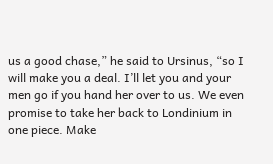us a good chase,” he said to Ursinus, “so I will make you a deal. I’ll let you and your men go if you hand her over to us. We even promise to take her back to Londinium in one piece. Make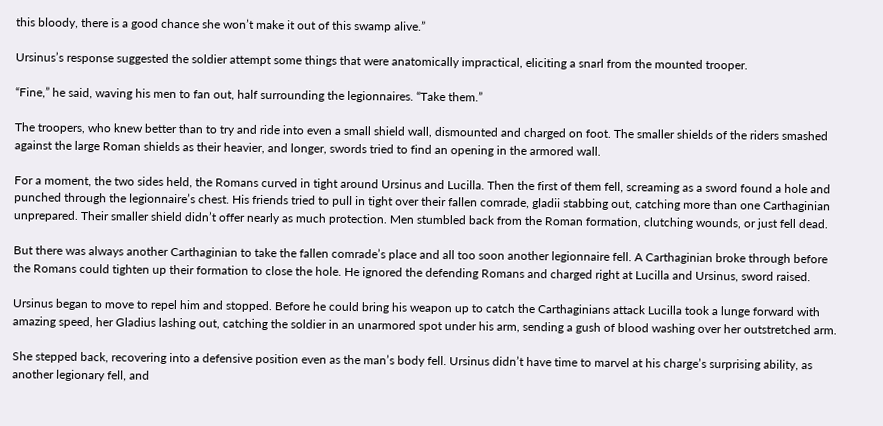this bloody, there is a good chance she won’t make it out of this swamp alive.”

Ursinus’s response suggested the soldier attempt some things that were anatomically impractical, eliciting a snarl from the mounted trooper.

“Fine,” he said, waving his men to fan out, half surrounding the legionnaires. “Take them.”

The troopers, who knew better than to try and ride into even a small shield wall, dismounted and charged on foot. The smaller shields of the riders smashed against the large Roman shields as their heavier, and longer, swords tried to find an opening in the armored wall.

For a moment, the two sides held, the Romans curved in tight around Ursinus and Lucilla. Then the first of them fell, screaming as a sword found a hole and punched through the legionnaire’s chest. His friends tried to pull in tight over their fallen comrade, gladii stabbing out, catching more than one Carthaginian unprepared. Their smaller shield didn’t offer nearly as much protection. Men stumbled back from the Roman formation, clutching wounds, or just fell dead.

But there was always another Carthaginian to take the fallen comrade’s place and all too soon another legionnaire fell. A Carthaginian broke through before the Romans could tighten up their formation to close the hole. He ignored the defending Romans and charged right at Lucilla and Ursinus, sword raised.

Ursinus began to move to repel him and stopped. Before he could bring his weapon up to catch the Carthaginians attack Lucilla took a lunge forward with amazing speed, her Gladius lashing out, catching the soldier in an unarmored spot under his arm, sending a gush of blood washing over her outstretched arm.

She stepped back, recovering into a defensive position even as the man’s body fell. Ursinus didn’t have time to marvel at his charge’s surprising ability, as another legionary fell, and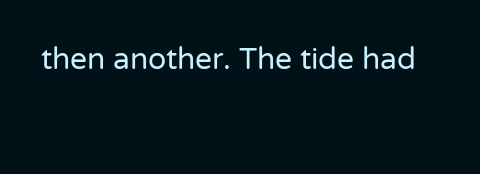then another. The tide had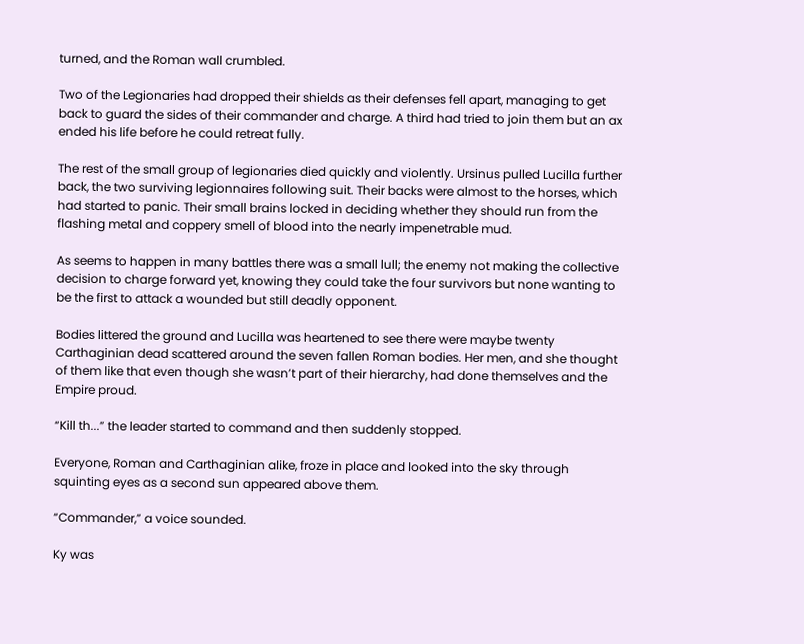turned, and the Roman wall crumbled.

Two of the Legionaries had dropped their shields as their defenses fell apart, managing to get back to guard the sides of their commander and charge. A third had tried to join them but an ax ended his life before he could retreat fully.

The rest of the small group of legionaries died quickly and violently. Ursinus pulled Lucilla further back, the two surviving legionnaires following suit. Their backs were almost to the horses, which had started to panic. Their small brains locked in deciding whether they should run from the flashing metal and coppery smell of blood into the nearly impenetrable mud.

As seems to happen in many battles there was a small lull; the enemy not making the collective decision to charge forward yet, knowing they could take the four survivors but none wanting to be the first to attack a wounded but still deadly opponent.

Bodies littered the ground and Lucilla was heartened to see there were maybe twenty Carthaginian dead scattered around the seven fallen Roman bodies. Her men, and she thought of them like that even though she wasn’t part of their hierarchy, had done themselves and the Empire proud.

“Kill th...” the leader started to command and then suddenly stopped.

Everyone, Roman and Carthaginian alike, froze in place and looked into the sky through squinting eyes as a second sun appeared above them.

“Commander,” a voice sounded.

Ky was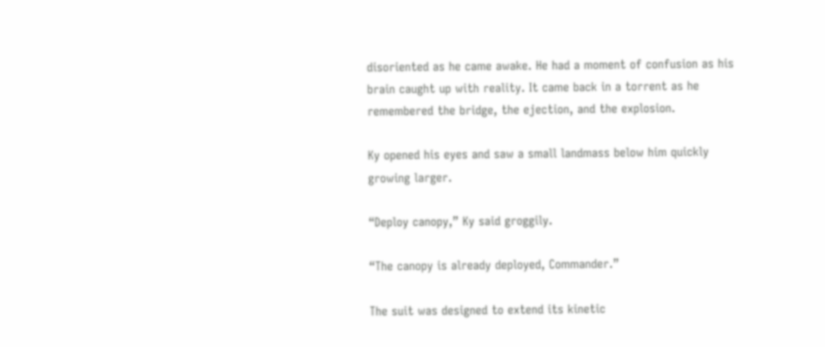disoriented as he came awake. He had a moment of confusion as his brain caught up with reality. It came back in a torrent as he remembered the bridge, the ejection, and the explosion.

Ky opened his eyes and saw a small landmass below him quickly growing larger.

“Deploy canopy,” Ky said groggily.

“The canopy is already deployed, Commander.”

The suit was designed to extend its kinetic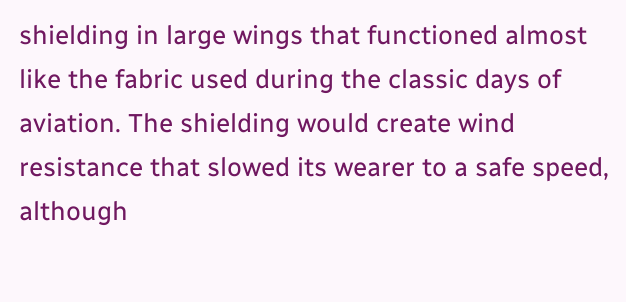shielding in large wings that functioned almost like the fabric used during the classic days of aviation. The shielding would create wind resistance that slowed its wearer to a safe speed, although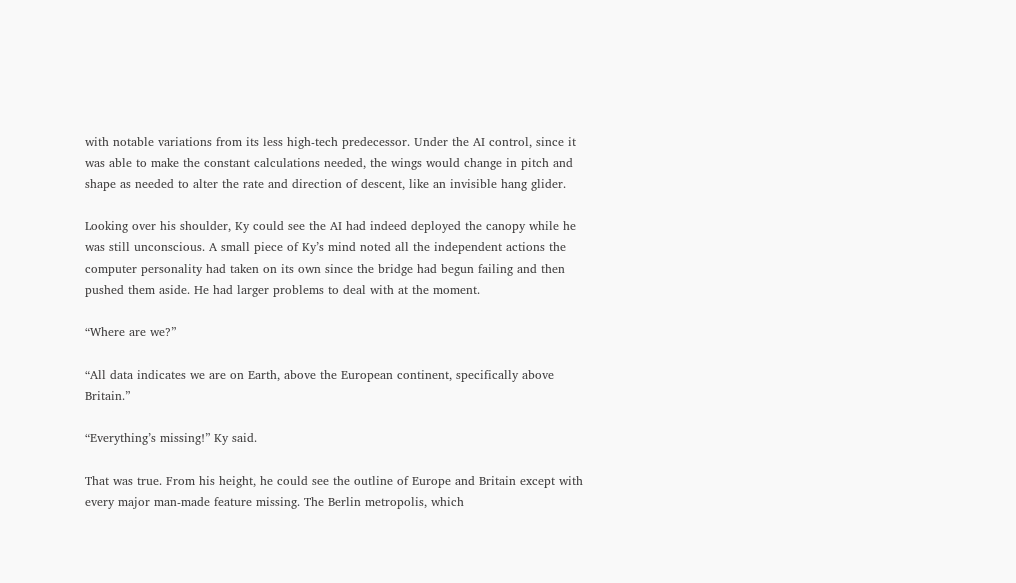with notable variations from its less high-tech predecessor. Under the AI control, since it was able to make the constant calculations needed, the wings would change in pitch and shape as needed to alter the rate and direction of descent, like an invisible hang glider.

Looking over his shoulder, Ky could see the AI had indeed deployed the canopy while he was still unconscious. A small piece of Ky’s mind noted all the independent actions the computer personality had taken on its own since the bridge had begun failing and then pushed them aside. He had larger problems to deal with at the moment.

“Where are we?”

“All data indicates we are on Earth, above the European continent, specifically above Britain.”

“Everything’s missing!” Ky said.

That was true. From his height, he could see the outline of Europe and Britain except with every major man-made feature missing. The Berlin metropolis, which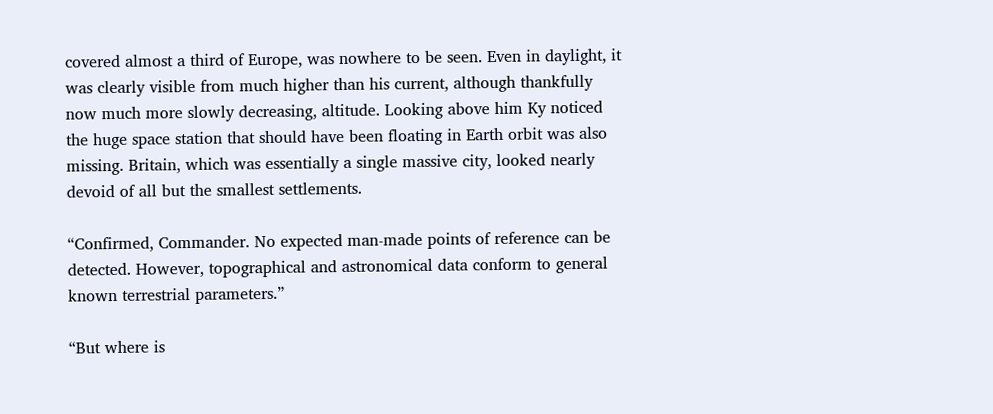covered almost a third of Europe, was nowhere to be seen. Even in daylight, it was clearly visible from much higher than his current, although thankfully now much more slowly decreasing, altitude. Looking above him Ky noticed the huge space station that should have been floating in Earth orbit was also missing. Britain, which was essentially a single massive city, looked nearly devoid of all but the smallest settlements.

“Confirmed, Commander. No expected man-made points of reference can be detected. However, topographical and astronomical data conform to general known terrestrial parameters.”

“But where is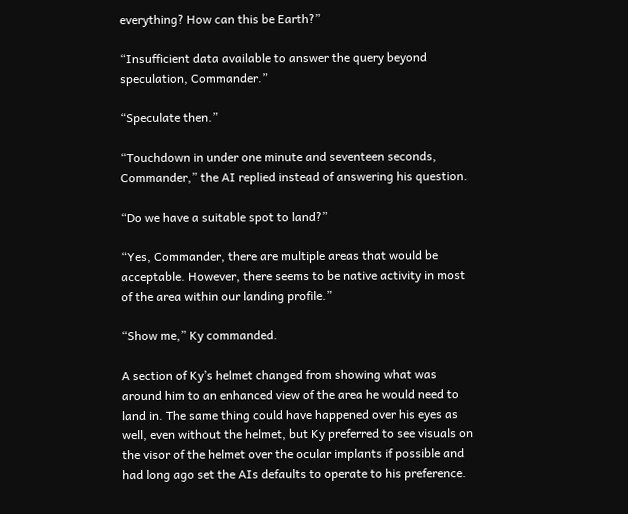everything? How can this be Earth?”

“Insufficient data available to answer the query beyond speculation, Commander.”

“Speculate then.”

“Touchdown in under one minute and seventeen seconds, Commander,” the AI replied instead of answering his question.

“Do we have a suitable spot to land?”

“Yes, Commander, there are multiple areas that would be acceptable. However, there seems to be native activity in most of the area within our landing profile.”

“Show me,” Ky commanded.

A section of Ky’s helmet changed from showing what was around him to an enhanced view of the area he would need to land in. The same thing could have happened over his eyes as well, even without the helmet, but Ky preferred to see visuals on the visor of the helmet over the ocular implants if possible and had long ago set the AIs defaults to operate to his preference.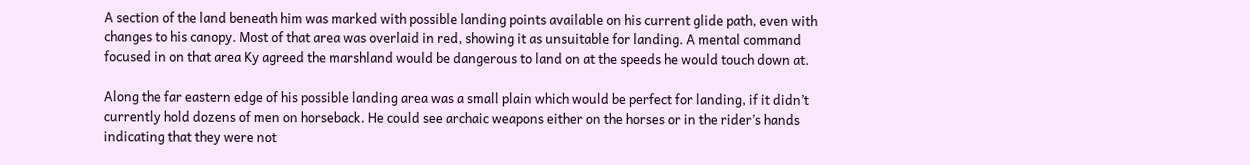A section of the land beneath him was marked with possible landing points available on his current glide path, even with changes to his canopy. Most of that area was overlaid in red, showing it as unsuitable for landing. A mental command focused in on that area Ky agreed the marshland would be dangerous to land on at the speeds he would touch down at.

Along the far eastern edge of his possible landing area was a small plain which would be perfect for landing, if it didn’t currently hold dozens of men on horseback. He could see archaic weapons either on the horses or in the rider’s hands indicating that they were not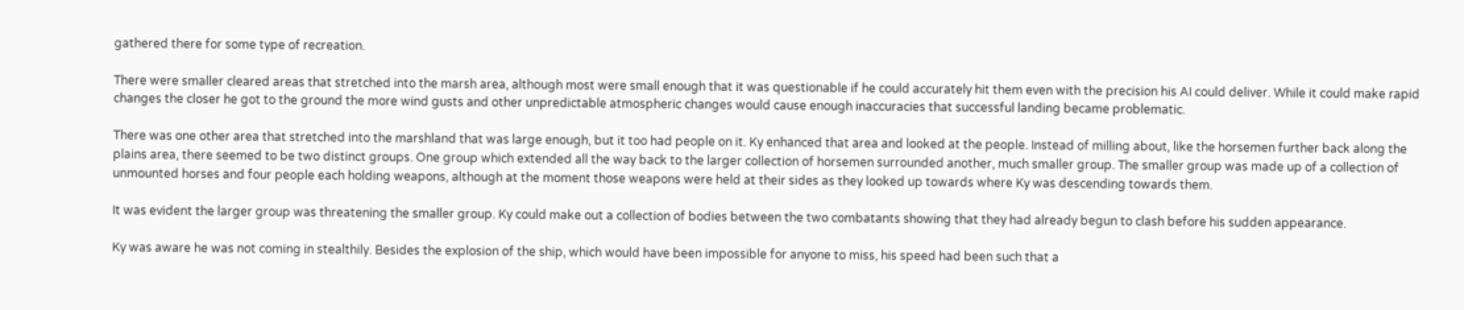gathered there for some type of recreation.

There were smaller cleared areas that stretched into the marsh area, although most were small enough that it was questionable if he could accurately hit them even with the precision his AI could deliver. While it could make rapid changes the closer he got to the ground the more wind gusts and other unpredictable atmospheric changes would cause enough inaccuracies that successful landing became problematic.

There was one other area that stretched into the marshland that was large enough, but it too had people on it. Ky enhanced that area and looked at the people. Instead of milling about, like the horsemen further back along the plains area, there seemed to be two distinct groups. One group which extended all the way back to the larger collection of horsemen surrounded another, much smaller group. The smaller group was made up of a collection of unmounted horses and four people each holding weapons, although at the moment those weapons were held at their sides as they looked up towards where Ky was descending towards them.

It was evident the larger group was threatening the smaller group. Ky could make out a collection of bodies between the two combatants showing that they had already begun to clash before his sudden appearance.

Ky was aware he was not coming in stealthily. Besides the explosion of the ship, which would have been impossible for anyone to miss, his speed had been such that a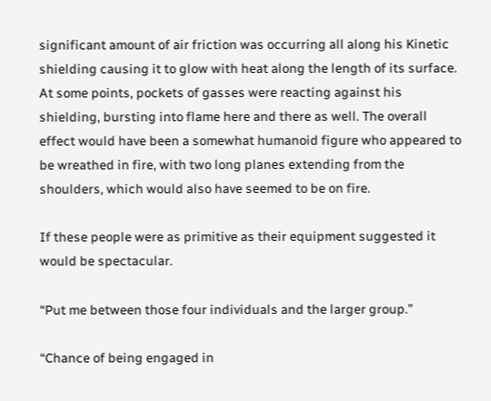significant amount of air friction was occurring all along his Kinetic shielding causing it to glow with heat along the length of its surface. At some points, pockets of gasses were reacting against his shielding, bursting into flame here and there as well. The overall effect would have been a somewhat humanoid figure who appeared to be wreathed in fire, with two long planes extending from the shoulders, which would also have seemed to be on fire.

If these people were as primitive as their equipment suggested it would be spectacular.

“Put me between those four individuals and the larger group.”

“Chance of being engaged in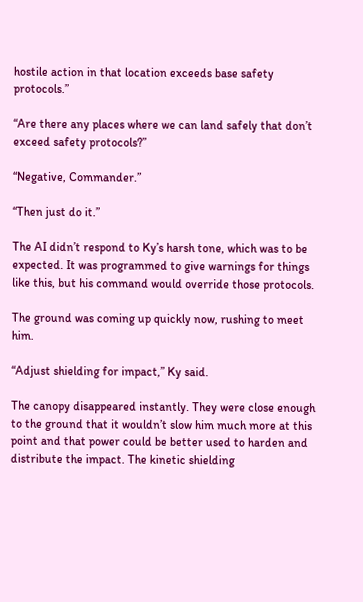hostile action in that location exceeds base safety protocols.”

“Are there any places where we can land safely that don’t exceed safety protocols?”

“Negative, Commander.”

“Then just do it.”

The AI didn’t respond to Ky’s harsh tone, which was to be expected. It was programmed to give warnings for things like this, but his command would override those protocols.

The ground was coming up quickly now, rushing to meet him.

“Adjust shielding for impact,” Ky said.

The canopy disappeared instantly. They were close enough to the ground that it wouldn’t slow him much more at this point and that power could be better used to harden and distribute the impact. The kinetic shielding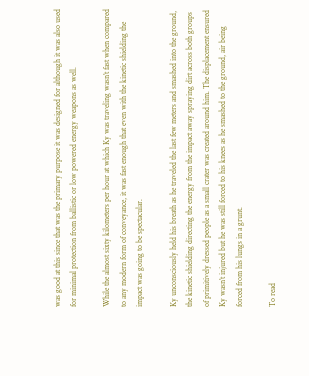was good at this since that was the primary purpose it was designed for although it was also used for minimal protection from ballistic or low powered energy weapons as well.

While the almost sixty kilometers per hour at which Ky was traveling wasn’t fast when compared to any modern form of conveyance, it was fast enough that even with the kinetic shielding the impact was going to be spectacular.

Ky unconsciously held his breath as he traveled the last few meters and smashed into the ground, the kinetic shielding directing the energy from the impact away spraying dirt across both groups of primitively dressed people as a small crater was created around him. The displacement ensured Ky wasn’t injured but he was still forced to his knees as he smashed to the ground, air being forced from his lungs in a grunt.

To read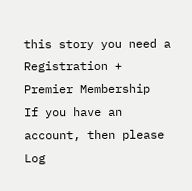this story you need a Registration + Premier Membership
If you have an account, then please Log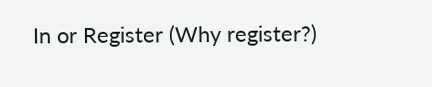In or Register (Why register?)